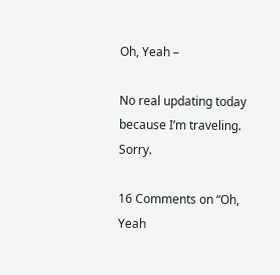Oh, Yeah –

No real updating today because I’m traveling. Sorry.

16 Comments on “Oh, Yeah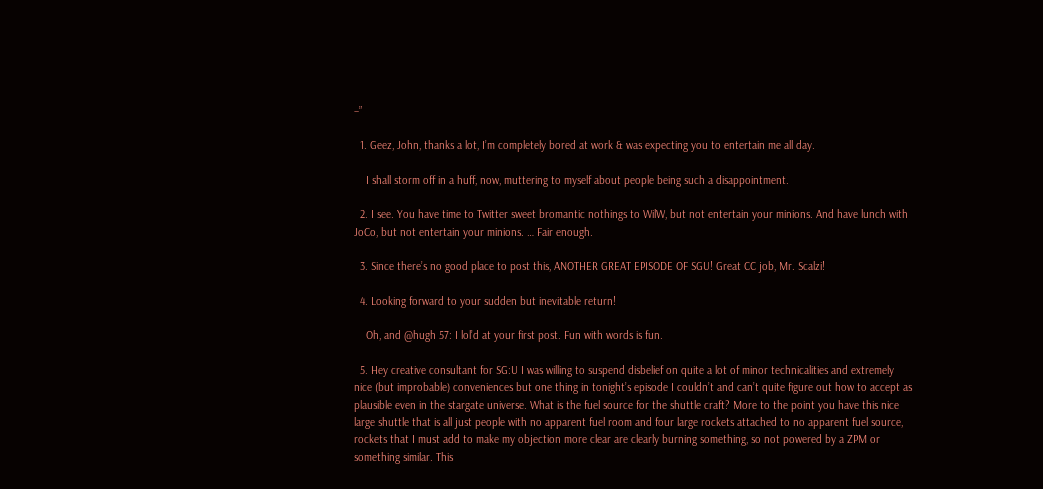–”

  1. Geez, John, thanks a lot, I’m completely bored at work & was expecting you to entertain me all day.

    I shall storm off in a huff, now, muttering to myself about people being such a disappointment.

  2. I see. You have time to Twitter sweet bromantic nothings to WilW, but not entertain your minions. And have lunch with JoCo, but not entertain your minions. … Fair enough.

  3. Since there’s no good place to post this, ANOTHER GREAT EPISODE OF SGU! Great CC job, Mr. Scalzi!

  4. Looking forward to your sudden but inevitable return!

    Oh, and @hugh 57: I lol’d at your first post. Fun with words is fun.

  5. Hey creative consultant for SG:U I was willing to suspend disbelief on quite a lot of minor technicalities and extremely nice (but improbable) conveniences but one thing in tonight’s episode I couldn’t and can’t quite figure out how to accept as plausible even in the stargate universe. What is the fuel source for the shuttle craft? More to the point you have this nice large shuttle that is all just people with no apparent fuel room and four large rockets attached to no apparent fuel source, rockets that I must add to make my objection more clear are clearly burning something, so not powered by a ZPM or something similar. This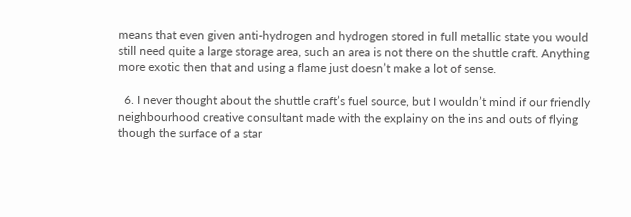means that even given anti-hydrogen and hydrogen stored in full metallic state you would still need quite a large storage area, such an area is not there on the shuttle craft. Anything more exotic then that and using a flame just doesn’t make a lot of sense.

  6. I never thought about the shuttle craft’s fuel source, but I wouldn’t mind if our friendly neighbourhood creative consultant made with the explainy on the ins and outs of flying though the surface of a star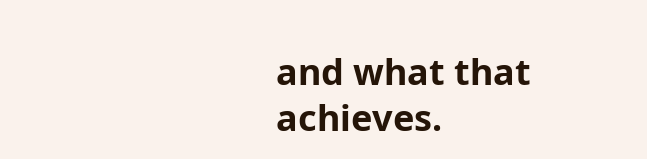and what that achieves.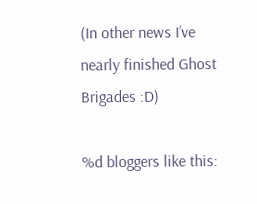(In other news I’ve nearly finished Ghost Brigades :D)

%d bloggers like this: